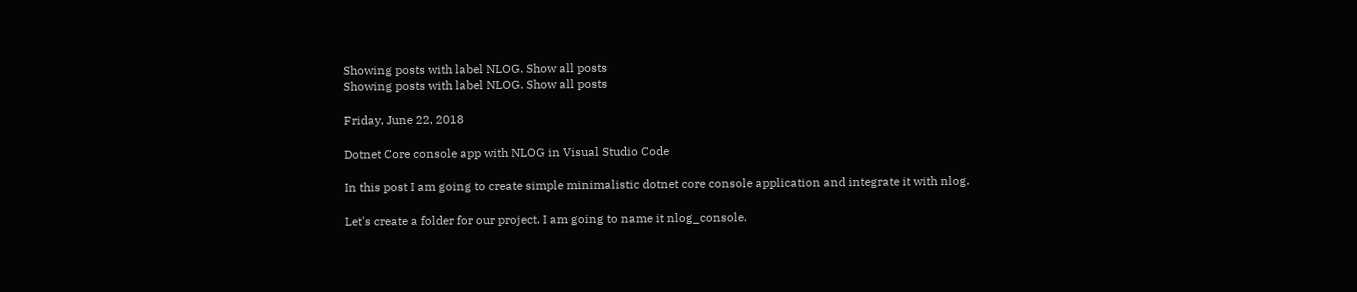Showing posts with label NLOG. Show all posts
Showing posts with label NLOG. Show all posts

Friday, June 22, 2018

Dotnet Core console app with NLOG in Visual Studio Code

In this post I am going to create simple minimalistic dotnet core console application and integrate it with nlog.

Let's create a folder for our project. I am going to name it nlog_console.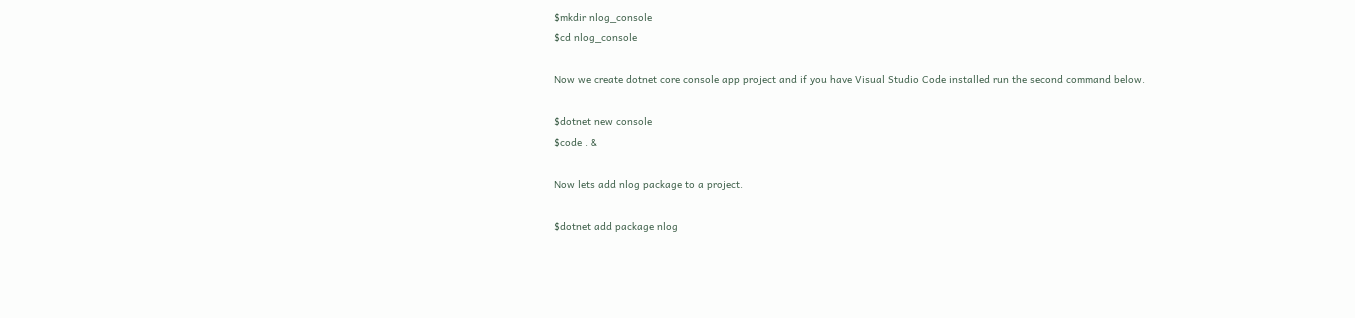$mkdir nlog_console
$cd nlog_console

Now we create dotnet core console app project and if you have Visual Studio Code installed run the second command below.

$dotnet new console
$code . &

Now lets add nlog package to a project.

$dotnet add package nlog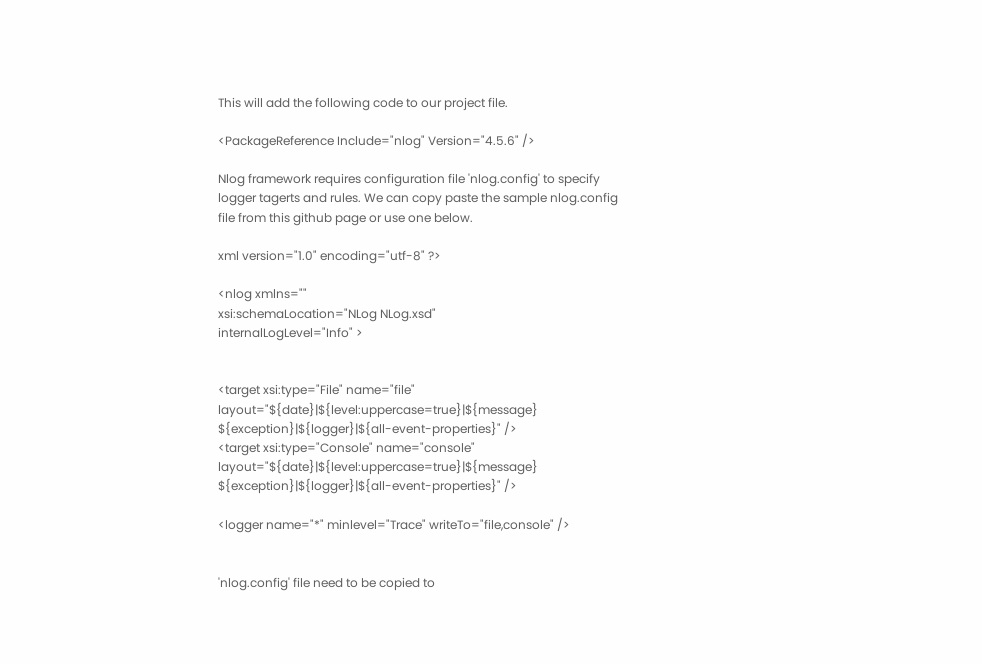This will add the following code to our project file.

<PackageReference Include="nlog" Version="4.5.6" />

Nlog framework requires configuration file 'nlog.config' to specify logger tagerts and rules. We can copy paste the sample nlog.config file from this github page or use one below.

xml version="1.0" encoding="utf-8" ?>

<nlog xmlns=""
xsi:schemaLocation="NLog NLog.xsd"
internalLogLevel="Info" >


<target xsi:type="File" name="file"
layout="${date}|${level:uppercase=true}|${message} ${exception}|${logger}|${all-event-properties}" />
<target xsi:type="Console" name="console"
layout="${date}|${level:uppercase=true}|${message} ${exception}|${logger}|${all-event-properties}" />

<logger name="*" minlevel="Trace" writeTo="file,console" />


'nlog.config' file need to be copied to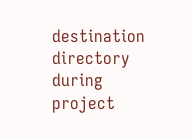destination directory during project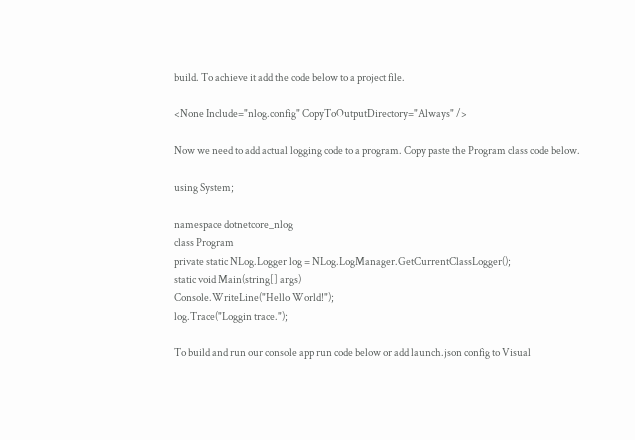build. To achieve it add the code below to a project file.

<None Include="nlog.config" CopyToOutputDirectory="Always" />

Now we need to add actual logging code to a program. Copy paste the Program class code below.

using System;

namespace dotnetcore_nlog
class Program
private static NLog.Logger log = NLog.LogManager.GetCurrentClassLogger();
static void Main(string[] args)
Console.WriteLine("Hello World!");
log.Trace("Loggin trace.");

To build and run our console app run code below or add launch.json config to Visual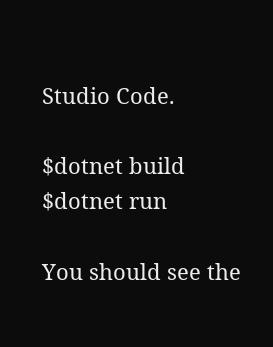Studio Code.

$dotnet build
$dotnet run

You should see the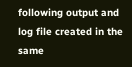following output and log file created in the same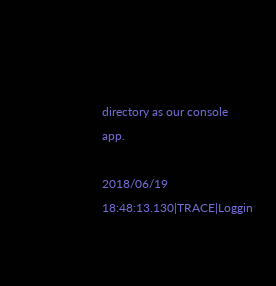directory as our console app.

2018/06/19 18:48:13.130|TRACE|Loggin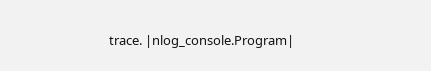trace. |nlog_console.Program|